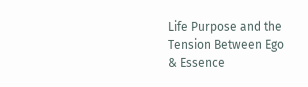Life Purpose and the Tension Between Ego & Essence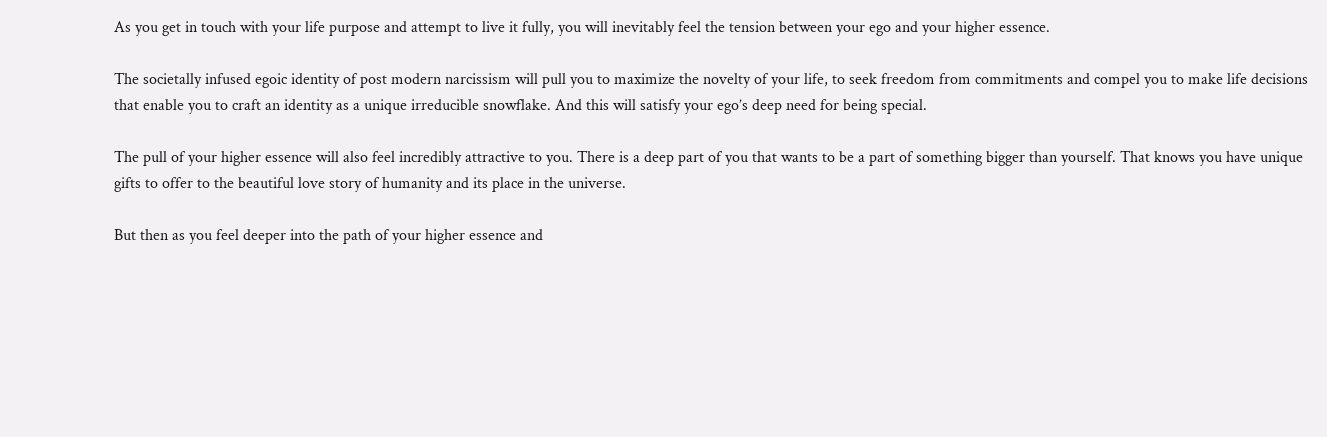As you get in touch with your life purpose and attempt to live it fully, you will inevitably feel the tension between your ego and your higher essence.

The societally infused egoic identity of post modern narcissism will pull you to maximize the novelty of your life, to seek freedom from commitments and compel you to make life decisions that enable you to craft an identity as a unique irreducible snowflake. And this will satisfy your ego’s deep need for being special.

The pull of your higher essence will also feel incredibly attractive to you. There is a deep part of you that wants to be a part of something bigger than yourself. That knows you have unique gifts to offer to the beautiful love story of humanity and its place in the universe.

But then as you feel deeper into the path of your higher essence and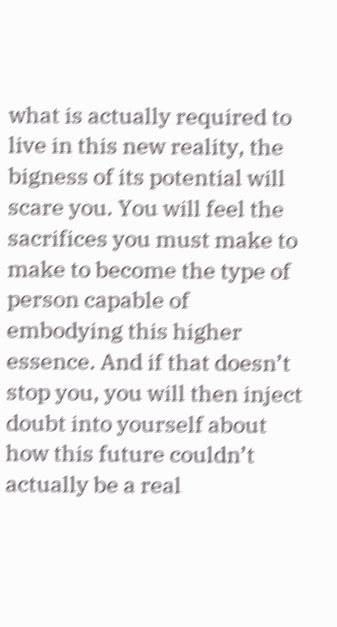what is actually required to live in this new reality, the bigness of its potential will scare you. You will feel the sacrifices you must make to make to become the type of person capable of embodying this higher essence. And if that doesn’t stop you, you will then inject doubt into yourself about how this future couldn’t actually be a real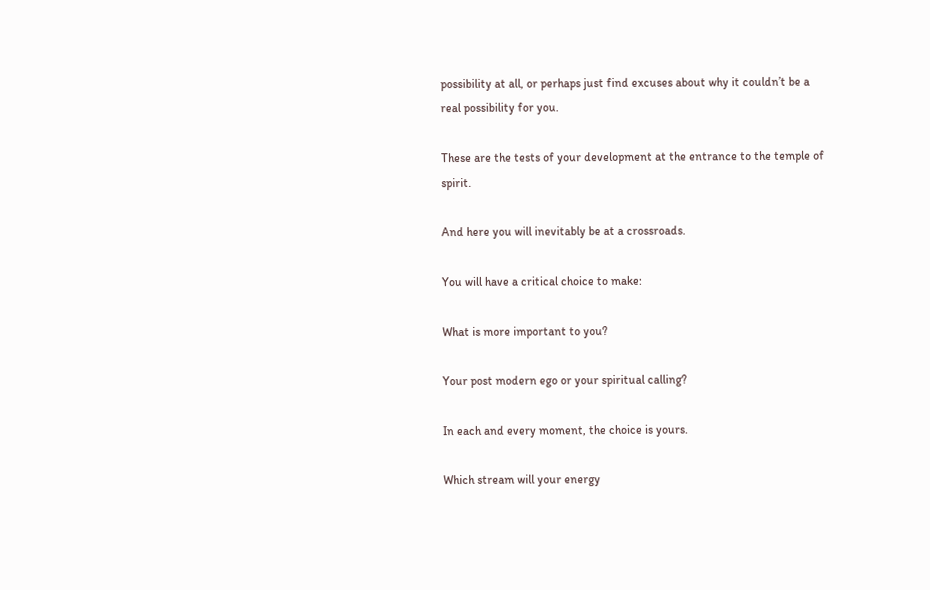possibility at all, or perhaps just find excuses about why it couldn’t be a real possibility for you.

These are the tests of your development at the entrance to the temple of spirit.

And here you will inevitably be at a crossroads.

You will have a critical choice to make:

What is more important to you?

Your post modern ego or your spiritual calling?

In each and every moment, the choice is yours.

Which stream will your energy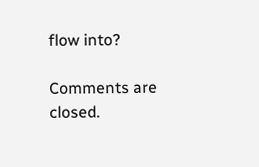flow into?

Comments are closed.